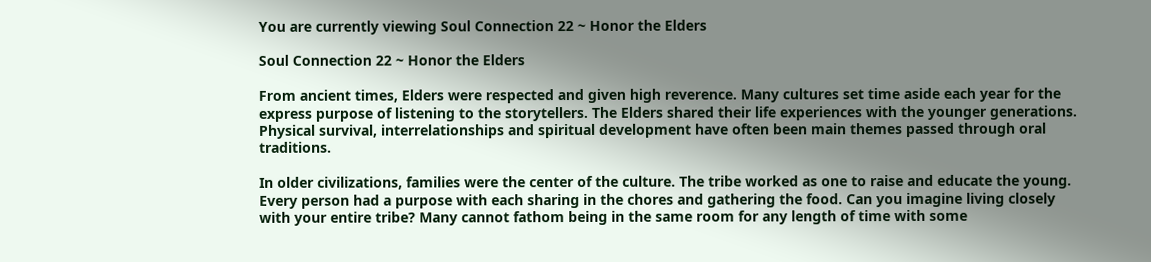You are currently viewing Soul Connection 22 ~ Honor the Elders

Soul Connection 22 ~ Honor the Elders

From ancient times, Elders were respected and given high reverence. Many cultures set time aside each year for the express purpose of listening to the storytellers. The Elders shared their life experiences with the younger generations. Physical survival, interrelationships and spiritual development have often been main themes passed through oral traditions.

In older civilizations, families were the center of the culture. The tribe worked as one to raise and educate the young. Every person had a purpose with each sharing in the chores and gathering the food. Can you imagine living closely with your entire tribe? Many cannot fathom being in the same room for any length of time with some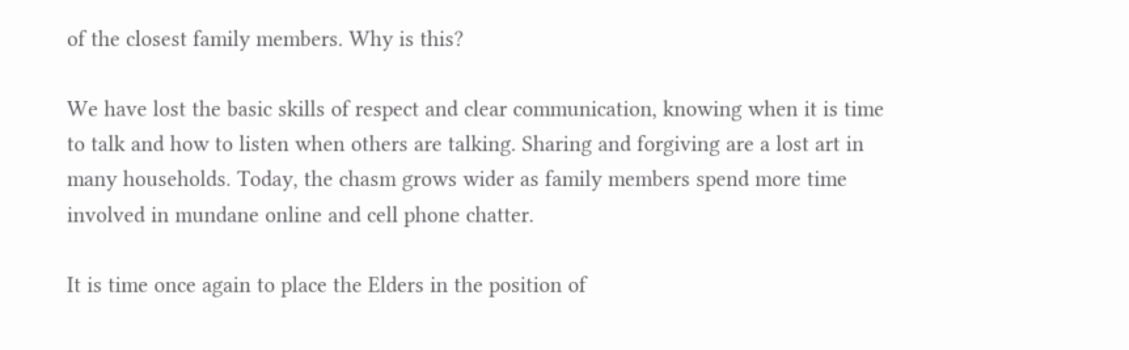of the closest family members. Why is this?

We have lost the basic skills of respect and clear communication, knowing when it is time to talk and how to listen when others are talking. Sharing and forgiving are a lost art in many households. Today, the chasm grows wider as family members spend more time involved in mundane online and cell phone chatter.

It is time once again to place the Elders in the position of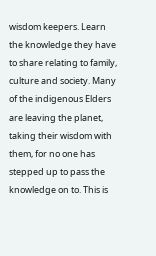wisdom keepers. Learn the knowledge they have to share relating to family, culture and society. Many of the indigenous Elders are leaving the planet, taking their wisdom with them, for no one has stepped up to pass the knowledge on to. This is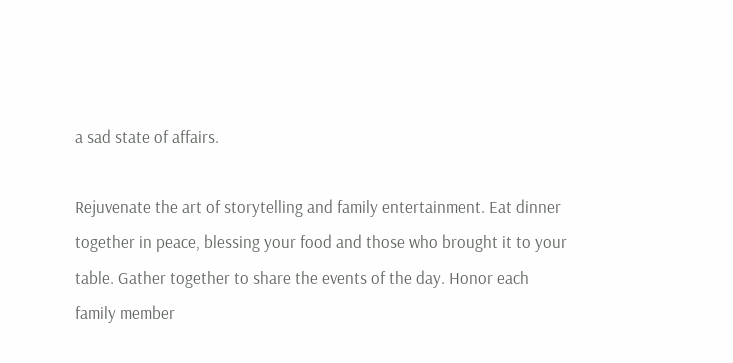a sad state of affairs.

Rejuvenate the art of storytelling and family entertainment. Eat dinner together in peace, blessing your food and those who brought it to your table. Gather together to share the events of the day. Honor each family member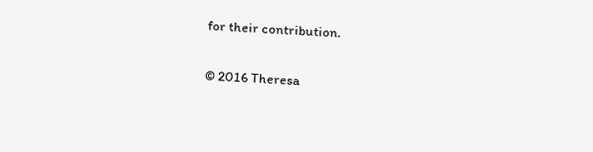for their contribution.

© 2016 Theresa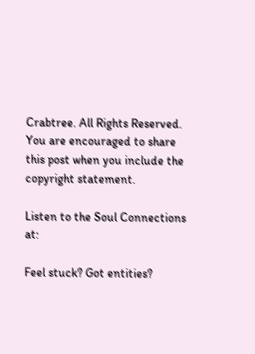Crabtree. All Rights Reserved.
You are encouraged to share this post when you include the copyright statement.

Listen to the Soul Connections at:

Feel stuck? Got entities?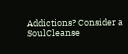Addictions? Consider a SoulCleanse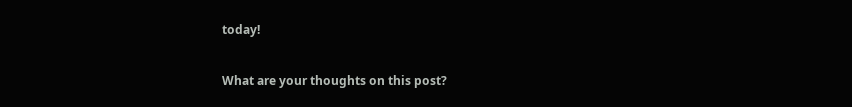today!

What are your thoughts on this post?